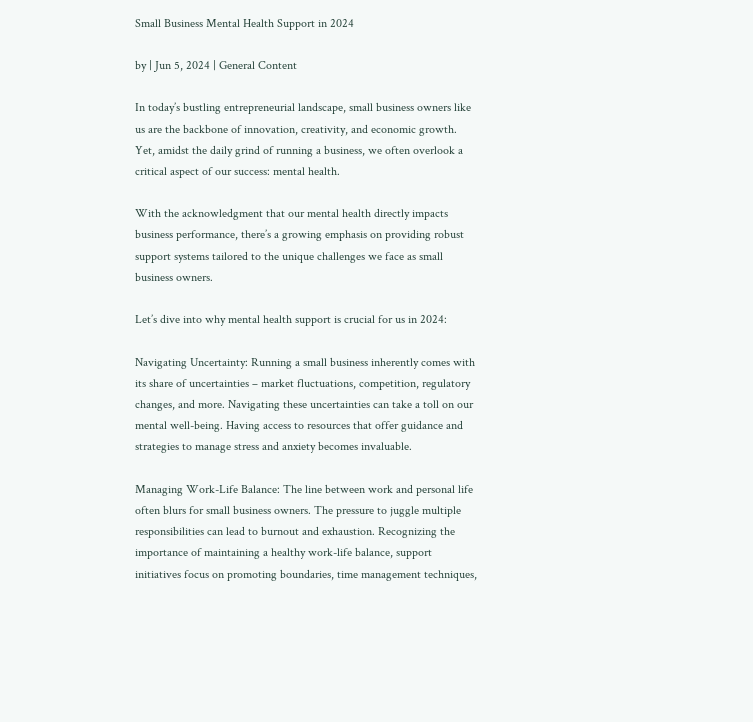Small Business Mental Health Support in 2024

by | Jun 5, 2024 | General Content

In today’s bustling entrepreneurial landscape, small business owners like us are the backbone of innovation, creativity, and economic growth. Yet, amidst the daily grind of running a business, we often overlook a critical aspect of our success: mental health.

With the acknowledgment that our mental health directly impacts business performance, there’s a growing emphasis on providing robust support systems tailored to the unique challenges we face as small business owners.

Let’s dive into why mental health support is crucial for us in 2024:

Navigating Uncertainty: Running a small business inherently comes with its share of uncertainties – market fluctuations, competition, regulatory changes, and more. Navigating these uncertainties can take a toll on our mental well-being. Having access to resources that offer guidance and strategies to manage stress and anxiety becomes invaluable.

Managing Work-Life Balance: The line between work and personal life often blurs for small business owners. The pressure to juggle multiple responsibilities can lead to burnout and exhaustion. Recognizing the importance of maintaining a healthy work-life balance, support initiatives focus on promoting boundaries, time management techniques,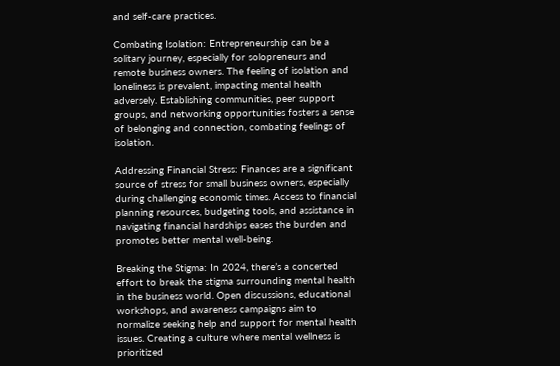and self-care practices.

Combating Isolation: Entrepreneurship can be a solitary journey, especially for solopreneurs and remote business owners. The feeling of isolation and loneliness is prevalent, impacting mental health adversely. Establishing communities, peer support groups, and networking opportunities fosters a sense of belonging and connection, combating feelings of isolation.

Addressing Financial Stress: Finances are a significant source of stress for small business owners, especially during challenging economic times. Access to financial planning resources, budgeting tools, and assistance in navigating financial hardships eases the burden and promotes better mental well-being.

Breaking the Stigma: In 2024, there’s a concerted effort to break the stigma surrounding mental health in the business world. Open discussions, educational workshops, and awareness campaigns aim to normalize seeking help and support for mental health issues. Creating a culture where mental wellness is prioritized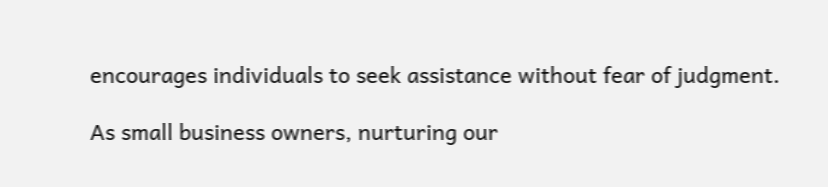encourages individuals to seek assistance without fear of judgment.

As small business owners, nurturing our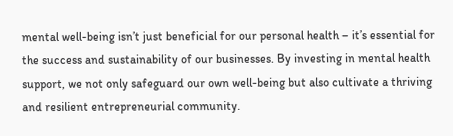mental well-being isn’t just beneficial for our personal health – it’s essential for the success and sustainability of our businesses. By investing in mental health support, we not only safeguard our own well-being but also cultivate a thriving and resilient entrepreneurial community.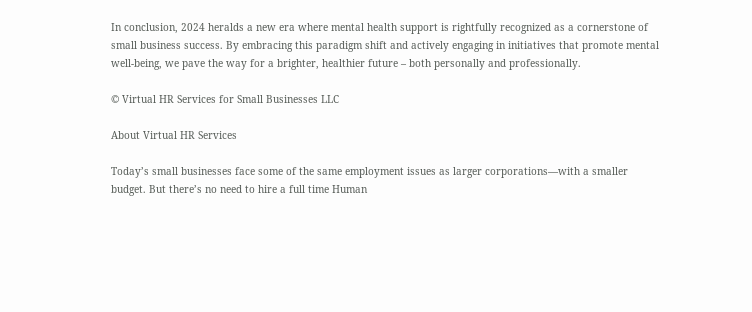In conclusion, 2024 heralds a new era where mental health support is rightfully recognized as a cornerstone of small business success. By embracing this paradigm shift and actively engaging in initiatives that promote mental well-being, we pave the way for a brighter, healthier future – both personally and professionally.

© Virtual HR Services for Small Businesses LLC

About Virtual HR Services

Today’s small businesses face some of the same employment issues as larger corporations—with a smaller budget. But there’s no need to hire a full time Human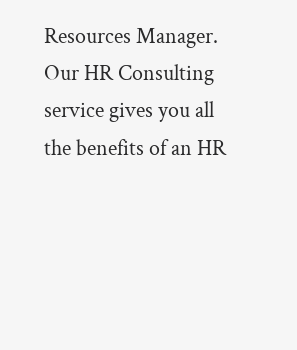Resources Manager. Our HR Consulting service gives you all the benefits of an HR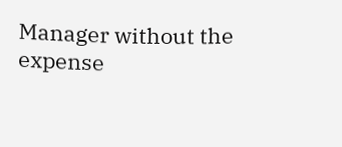Manager without the expense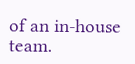of an in-house team.